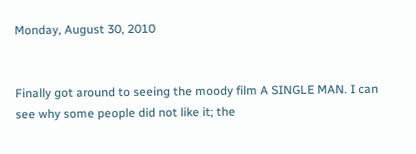Monday, August 30, 2010


Finally got around to seeing the moody film A SINGLE MAN. I can see why some people did not like it; the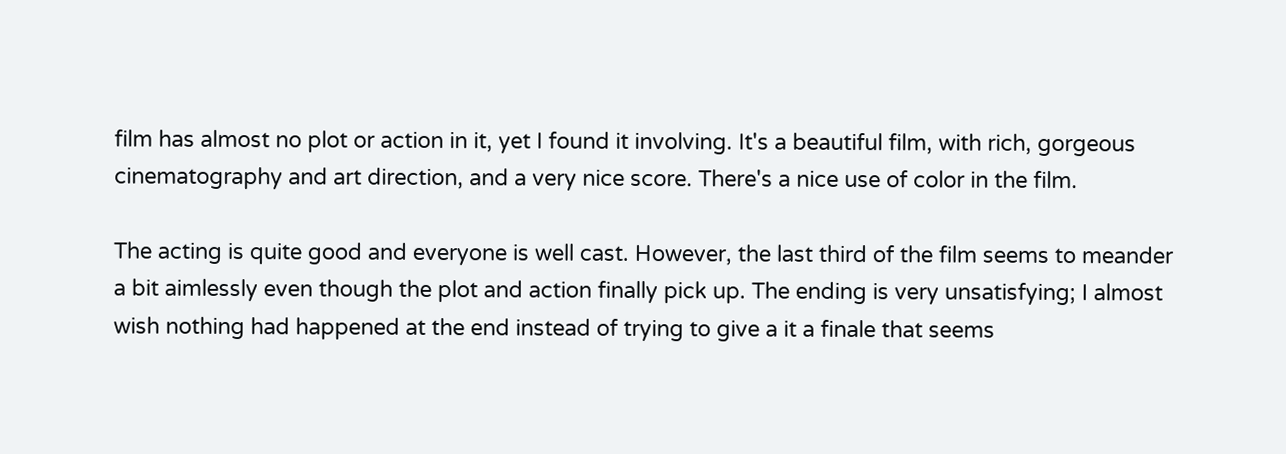film has almost no plot or action in it, yet I found it involving. It's a beautiful film, with rich, gorgeous cinematography and art direction, and a very nice score. There's a nice use of color in the film.

The acting is quite good and everyone is well cast. However, the last third of the film seems to meander a bit aimlessly even though the plot and action finally pick up. The ending is very unsatisfying; I almost wish nothing had happened at the end instead of trying to give a it a finale that seems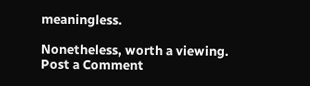meaningless.

Nonetheless, worth a viewing.
Post a Comment